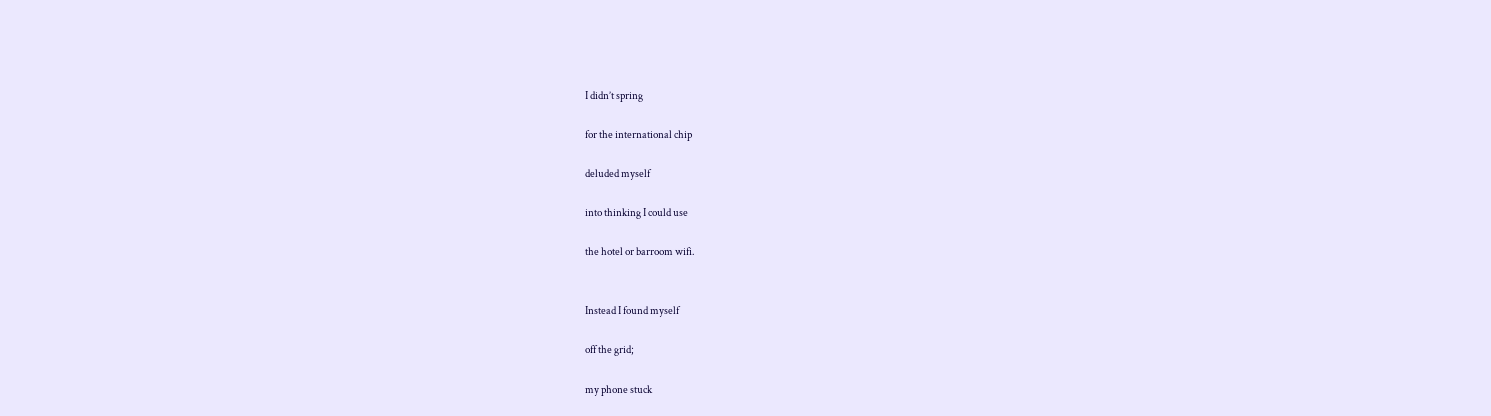I didn’t spring

for the international chip

deluded myself

into thinking I could use

the hotel or barroom wifi.


Instead I found myself

off the grid;

my phone stuck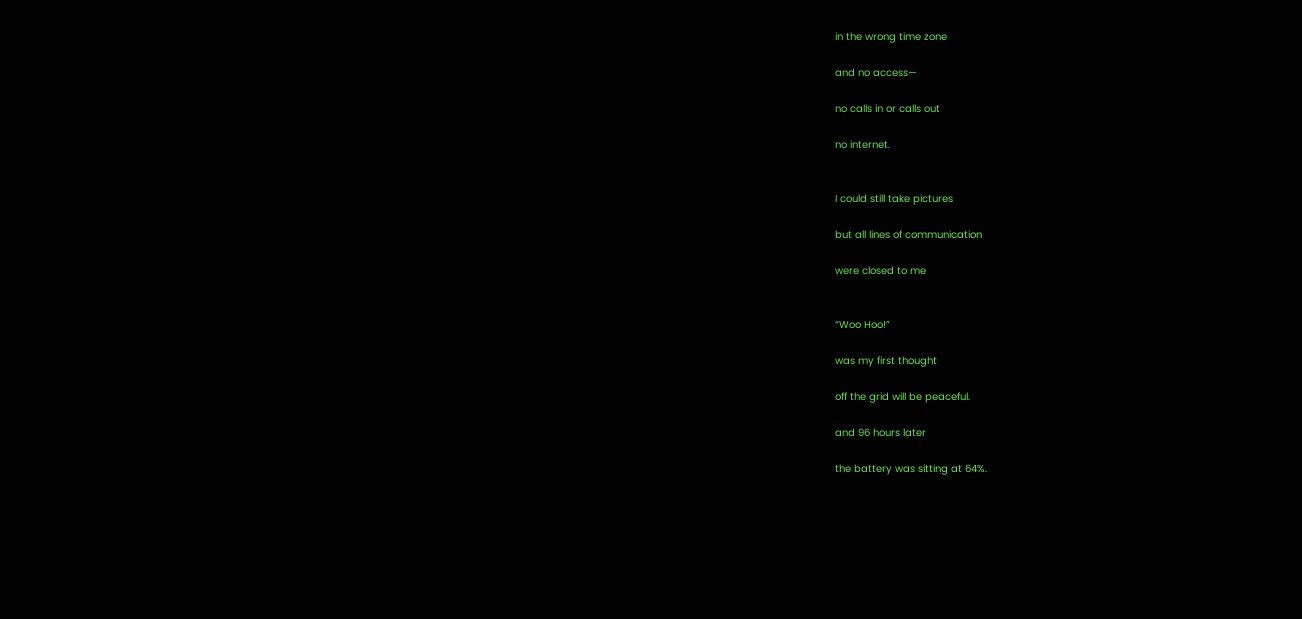in the wrong time zone

and no access—

no calls in or calls out

no internet.


I could still take pictures

but all lines of communication

were closed to me


“Woo Hoo!”

was my first thought

off the grid will be peaceful.

and 96 hours later

the battery was sitting at 64%.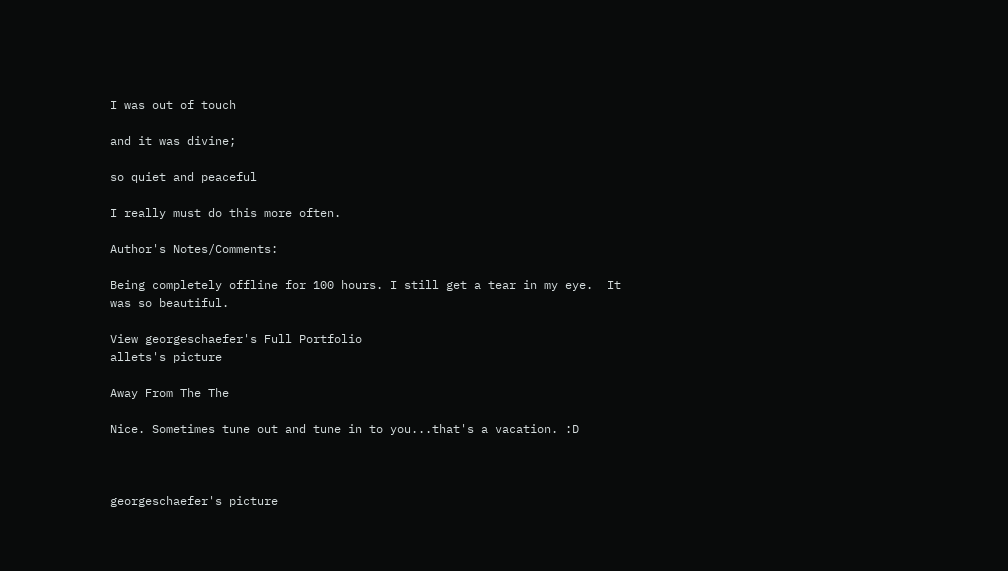I was out of touch

and it was divine;

so quiet and peaceful

I really must do this more often.

Author's Notes/Comments:

Being completely offline for 100 hours. I still get a tear in my eye.  It was so beautiful.

View georgeschaefer's Full Portfolio
allets's picture

Away From The The

Nice. Sometimes tune out and tune in to you...that's a vacation. :D



georgeschaefer's picture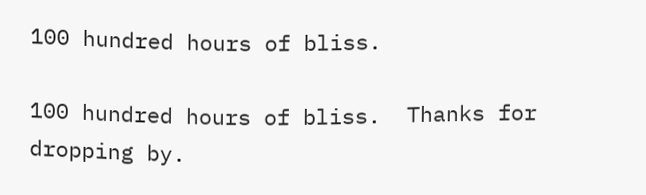100 hundred hours of bliss.

100 hundred hours of bliss.  Thanks for dropping by.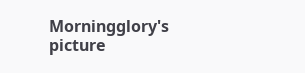Morningglory's picture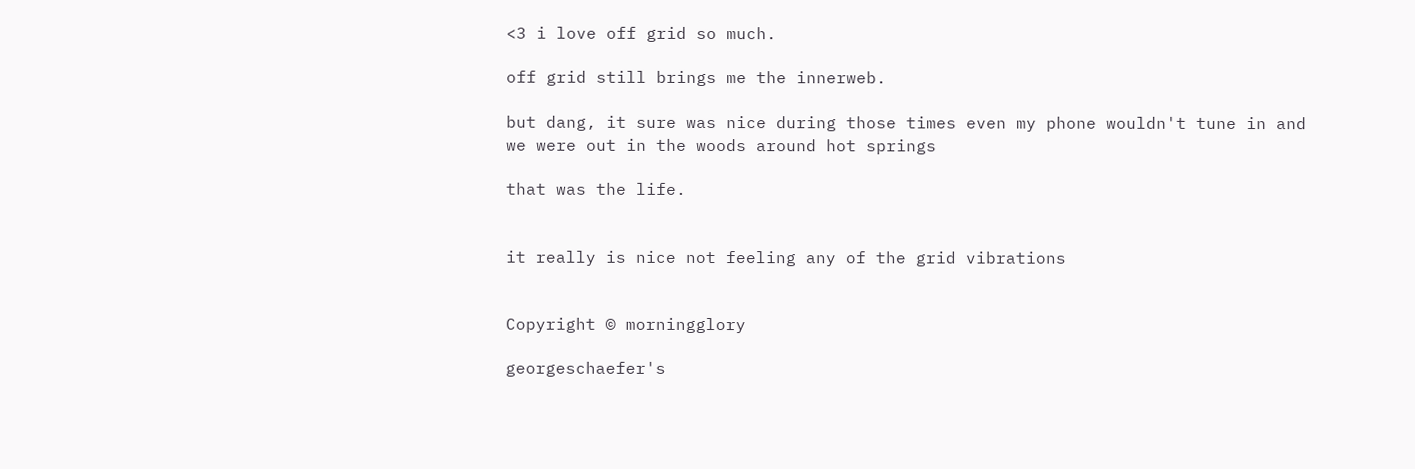<3 i love off grid so much.

off grid still brings me the innerweb.

but dang, it sure was nice during those times even my phone wouldn't tune in and we were out in the woods around hot springs

that was the life.


it really is nice not feeling any of the grid vibrations


Copyright © morningglory

georgeschaefer's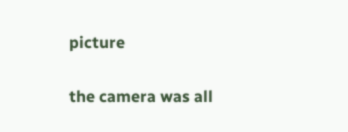picture

the camera was all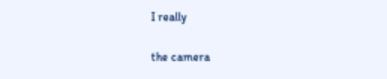I really

the camera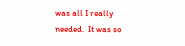was all I really needed.  It was so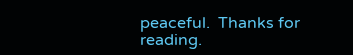peaceful.  Thanks for reading.